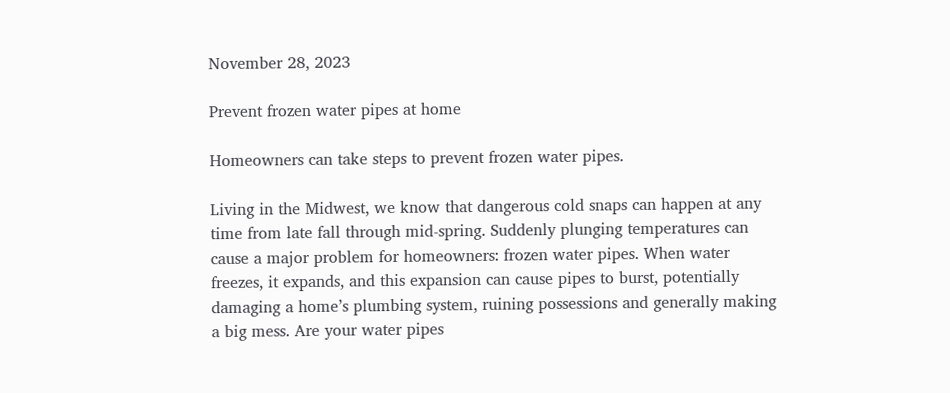November 28, 2023

Prevent frozen water pipes at home

Homeowners can take steps to prevent frozen water pipes.

Living in the Midwest, we know that dangerous cold snaps can happen at any time from late fall through mid-spring. Suddenly plunging temperatures can cause a major problem for homeowners: frozen water pipes. When water freezes, it expands, and this expansion can cause pipes to burst, potentially damaging a home’s plumbing system, ruining possessions and generally making a big mess. Are your water pipes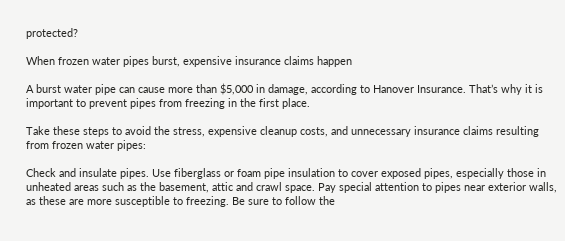protected?

When frozen water pipes burst, expensive insurance claims happen

A burst water pipe can cause more than $5,000 in damage, according to Hanover Insurance. That’s why it is important to prevent pipes from freezing in the first place.

Take these steps to avoid the stress, expensive cleanup costs, and unnecessary insurance claims resulting from frozen water pipes:

Check and insulate pipes. Use fiberglass or foam pipe insulation to cover exposed pipes, especially those in unheated areas such as the basement, attic and crawl space. Pay special attention to pipes near exterior walls, as these are more susceptible to freezing. Be sure to follow the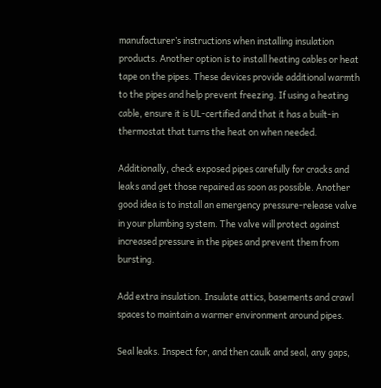manufacturer’s instructions when installing insulation products. Another option is to install heating cables or heat tape on the pipes. These devices provide additional warmth to the pipes and help prevent freezing. If using a heating cable, ensure it is UL-certified and that it has a built-in thermostat that turns the heat on when needed.

Additionally, check exposed pipes carefully for cracks and leaks and get those repaired as soon as possible. Another good idea is to install an emergency pressure-release valve in your plumbing system. The valve will protect against increased pressure in the pipes and prevent them from bursting.

Add extra insulation. Insulate attics, basements and crawl spaces to maintain a warmer environment around pipes.

Seal leaks. Inspect for, and then caulk and seal, any gaps,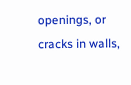openings, or cracks in walls,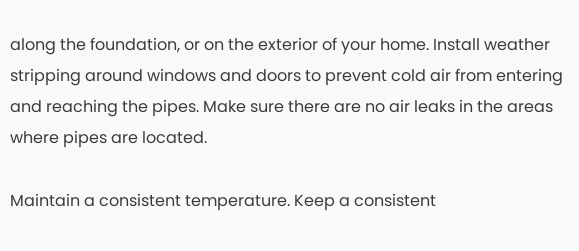along the foundation, or on the exterior of your home. Install weather stripping around windows and doors to prevent cold air from entering and reaching the pipes. Make sure there are no air leaks in the areas where pipes are located.

Maintain a consistent temperature. Keep a consistent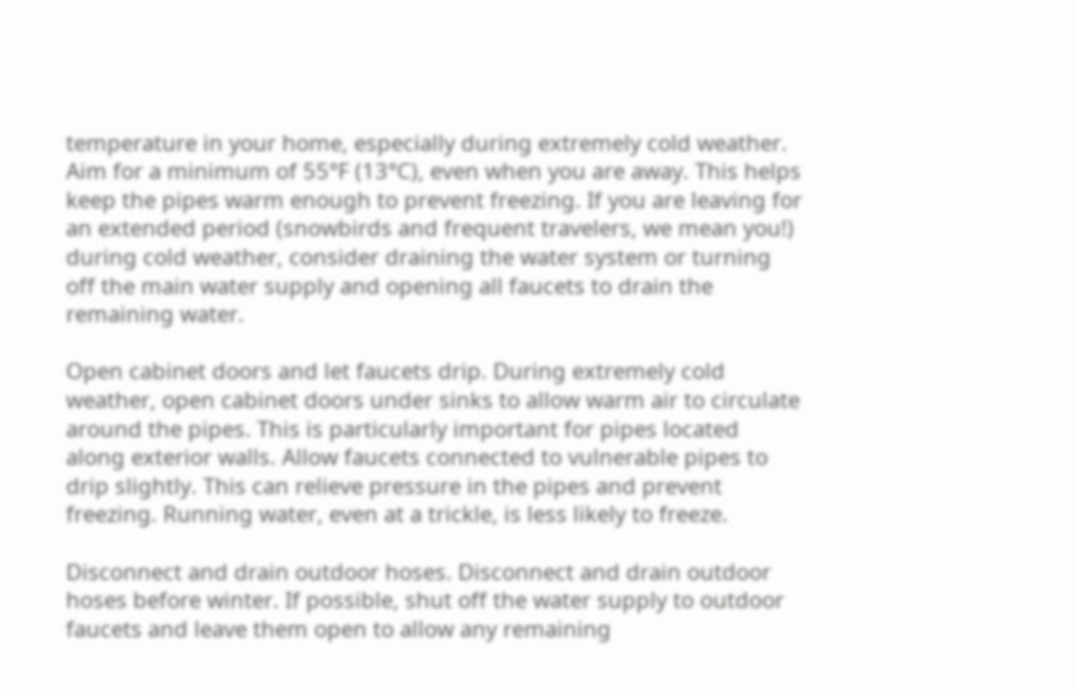temperature in your home, especially during extremely cold weather. Aim for a minimum of 55°F (13°C), even when you are away. This helps keep the pipes warm enough to prevent freezing. If you are leaving for an extended period (snowbirds and frequent travelers, we mean you!) during cold weather, consider draining the water system or turning off the main water supply and opening all faucets to drain the remaining water.

Open cabinet doors and let faucets drip. During extremely cold weather, open cabinet doors under sinks to allow warm air to circulate around the pipes. This is particularly important for pipes located along exterior walls. Allow faucets connected to vulnerable pipes to drip slightly. This can relieve pressure in the pipes and prevent freezing. Running water, even at a trickle, is less likely to freeze.

Disconnect and drain outdoor hoses. Disconnect and drain outdoor hoses before winter. If possible, shut off the water supply to outdoor faucets and leave them open to allow any remaining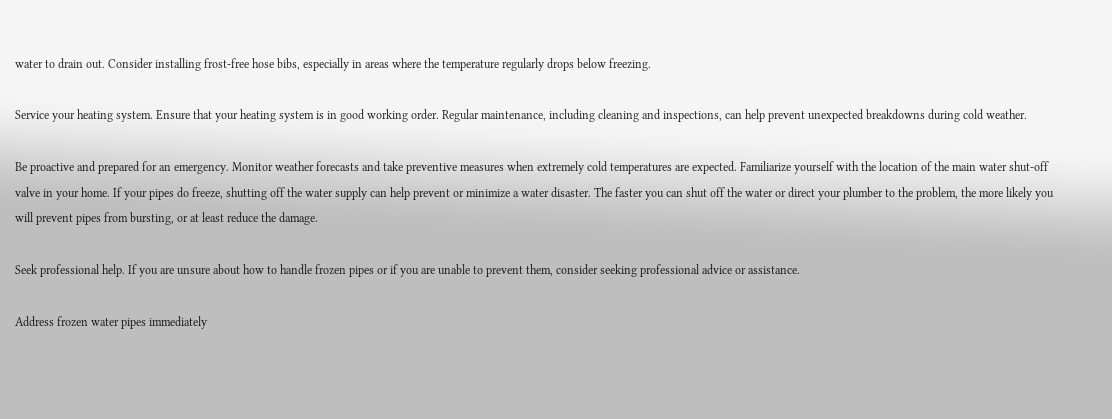water to drain out. Consider installing frost-free hose bibs, especially in areas where the temperature regularly drops below freezing.

Service your heating system. Ensure that your heating system is in good working order. Regular maintenance, including cleaning and inspections, can help prevent unexpected breakdowns during cold weather.

Be proactive and prepared for an emergency. Monitor weather forecasts and take preventive measures when extremely cold temperatures are expected. Familiarize yourself with the location of the main water shut-off valve in your home. If your pipes do freeze, shutting off the water supply can help prevent or minimize a water disaster. The faster you can shut off the water or direct your plumber to the problem, the more likely you will prevent pipes from bursting, or at least reduce the damage.

Seek professional help. If you are unsure about how to handle frozen pipes or if you are unable to prevent them, consider seeking professional advice or assistance.

Address frozen water pipes immediately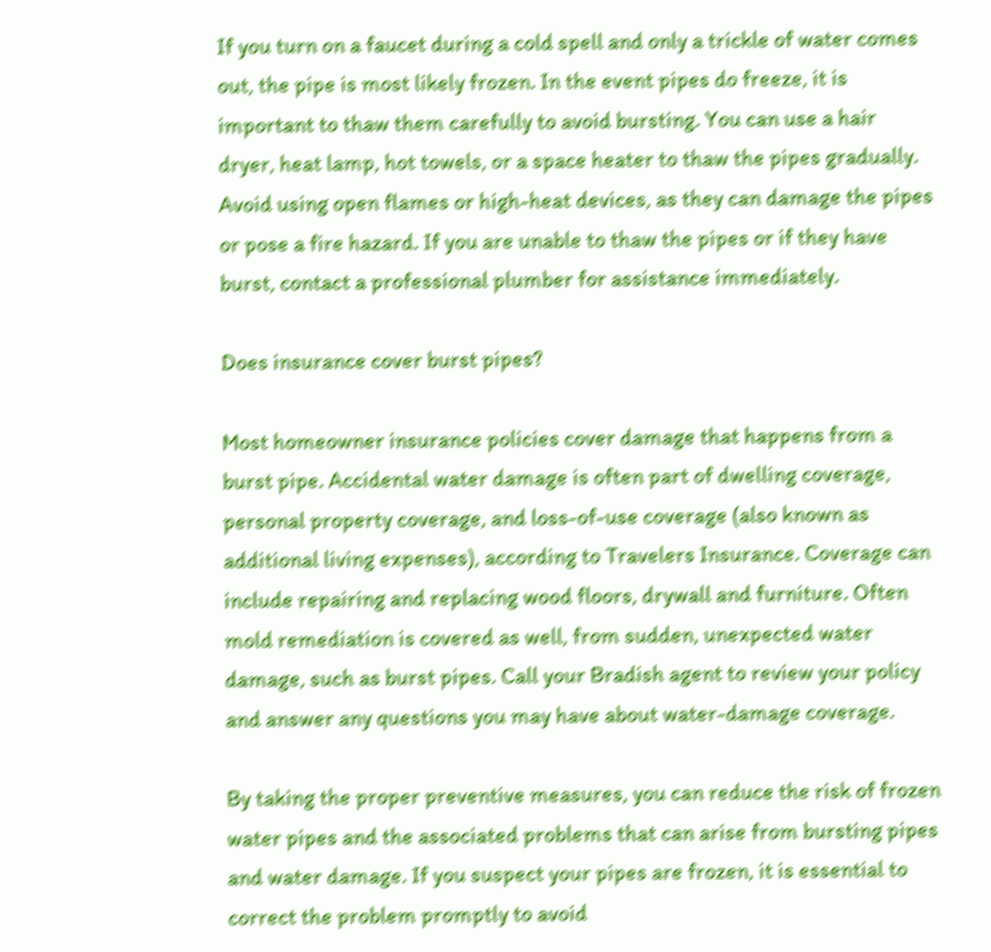If you turn on a faucet during a cold spell and only a trickle of water comes out, the pipe is most likely frozen. In the event pipes do freeze, it is important to thaw them carefully to avoid bursting. You can use a hair dryer, heat lamp, hot towels, or a space heater to thaw the pipes gradually. Avoid using open flames or high-heat devices, as they can damage the pipes or pose a fire hazard. If you are unable to thaw the pipes or if they have burst, contact a professional plumber for assistance immediately.

Does insurance cover burst pipes?

Most homeowner insurance policies cover damage that happens from a burst pipe. Accidental water damage is often part of dwelling coverage, personal property coverage, and loss-of-use coverage (also known as additional living expenses), according to Travelers Insurance. Coverage can include repairing and replacing wood floors, drywall and furniture. Often mold remediation is covered as well, from sudden, unexpected water damage, such as burst pipes. Call your Bradish agent to review your policy and answer any questions you may have about water-damage coverage.

By taking the proper preventive measures, you can reduce the risk of frozen water pipes and the associated problems that can arise from bursting pipes and water damage. If you suspect your pipes are frozen, it is essential to correct the problem promptly to avoid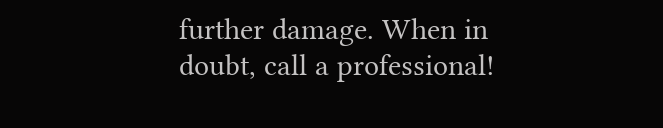further damage. When in doubt, call a professional!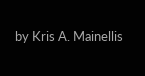by Kris A. Mainellis